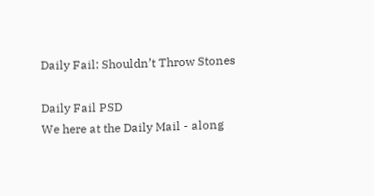Daily Fail: Shouldn’t Throw Stones

Daily Fail PSD
We here at the Daily Mail - along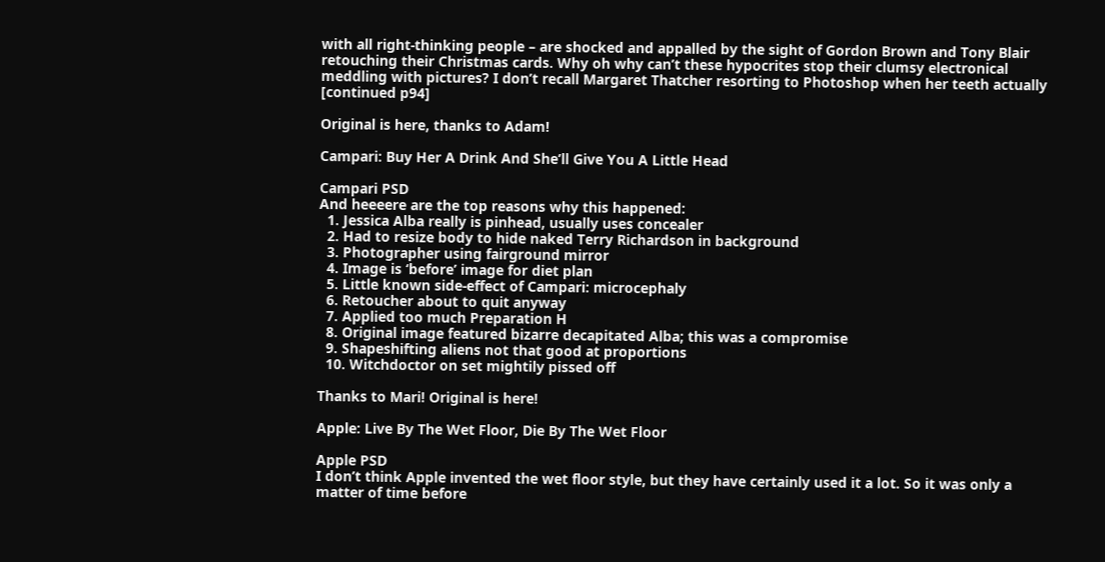with all right-thinking people – are shocked and appalled by the sight of Gordon Brown and Tony Blair retouching their Christmas cards. Why oh why can’t these hypocrites stop their clumsy electronical meddling with pictures? I don’t recall Margaret Thatcher resorting to Photoshop when her teeth actually [continued p94]

Original is here, thanks to Adam!

Campari: Buy Her A Drink And She’ll Give You A Little Head

Campari PSD
And heeeere are the top reasons why this happened:
  1. Jessica Alba really is pinhead, usually uses concealer
  2. Had to resize body to hide naked Terry Richardson in background
  3. Photographer using fairground mirror
  4. Image is ‘before’ image for diet plan
  5. Little known side-effect of Campari: microcephaly
  6. Retoucher about to quit anyway
  7. Applied too much Preparation H
  8. Original image featured bizarre decapitated Alba; this was a compromise
  9. Shapeshifting aliens not that good at proportions
  10. Witchdoctor on set mightily pissed off

Thanks to Mari! Original is here!

Apple: Live By The Wet Floor, Die By The Wet Floor

Apple PSD
I don’t think Apple invented the wet floor style, but they have certainly used it a lot. So it was only a matter of time before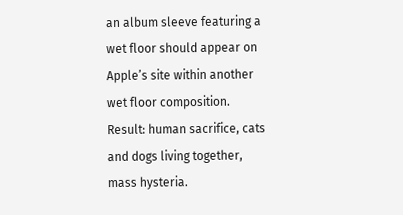an album sleeve featuring a wet floor should appear on Apple’s site within another wet floor composition. Result: human sacrifice, cats and dogs living together, mass hysteria.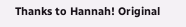Thanks to Hannah! Original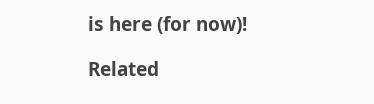is here (for now)!

Related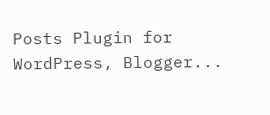Posts Plugin for WordPress, Blogger...